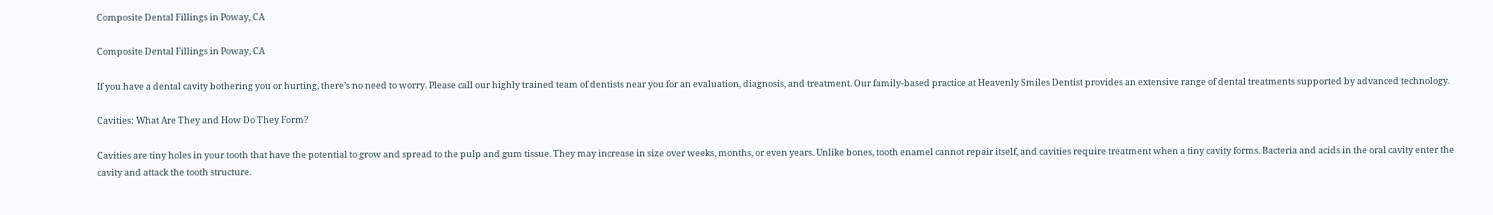Composite Dental Fillings in Poway, CA

Composite Dental Fillings in Poway, CA

If you have a dental cavity bothering you or hurting, there’s no need to worry. Please call our highly trained team of dentists near you for an evaluation, diagnosis, and treatment. Our family-based practice at Heavenly Smiles Dentist provides an extensive range of dental treatments supported by advanced technology.

Cavities: What Are They and How Do They Form?

Cavities are tiny holes in your tooth that have the potential to grow and spread to the pulp and gum tissue. They may increase in size over weeks, months, or even years. Unlike bones, tooth enamel cannot repair itself, and cavities require treatment when a tiny cavity forms. Bacteria and acids in the oral cavity enter the cavity and attack the tooth structure.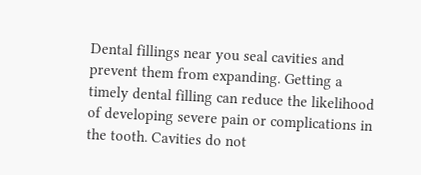Dental fillings near you seal cavities and prevent them from expanding. Getting a timely dental filling can reduce the likelihood of developing severe pain or complications in the tooth. Cavities do not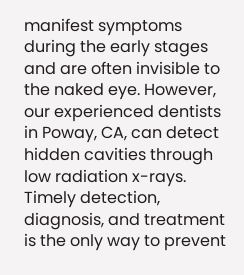manifest symptoms during the early stages and are often invisible to the naked eye. However, our experienced dentists in Poway, CA, can detect hidden cavities through low radiation x-rays. Timely detection, diagnosis, and treatment is the only way to prevent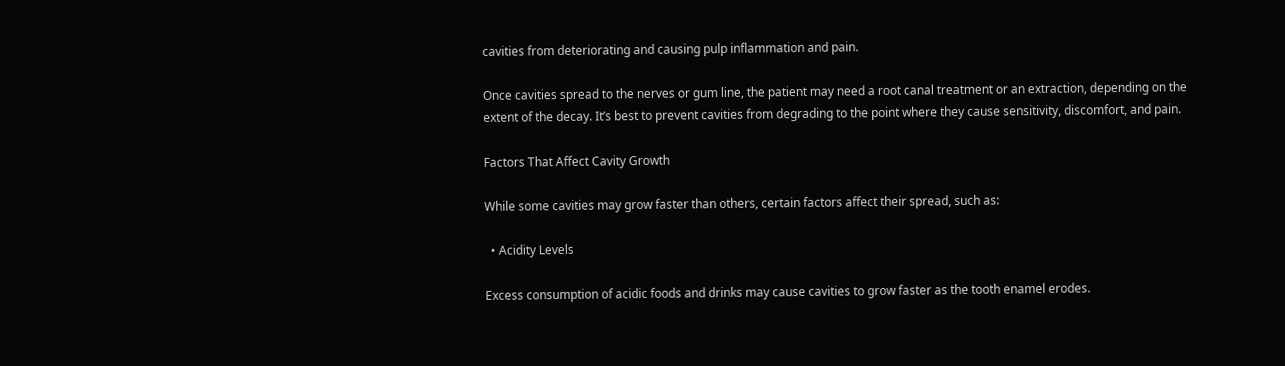cavities from deteriorating and causing pulp inflammation and pain.

Once cavities spread to the nerves or gum line, the patient may need a root canal treatment or an extraction, depending on the extent of the decay. It’s best to prevent cavities from degrading to the point where they cause sensitivity, discomfort, and pain.

Factors That Affect Cavity Growth

While some cavities may grow faster than others, certain factors affect their spread, such as:

  • Acidity Levels

Excess consumption of acidic foods and drinks may cause cavities to grow faster as the tooth enamel erodes.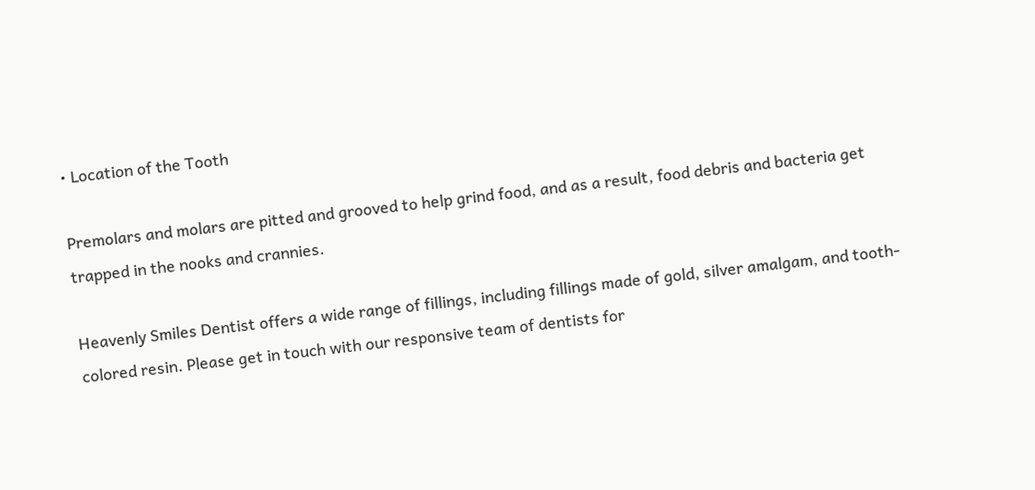• Location of the Tooth

Premolars and molars are pitted and grooved to help grind food, and as a result, food debris and bacteria get trapped in the nooks and crannies.

Heavenly Smiles Dentist offers a wide range of fillings, including fillings made of gold, silver amalgam, and tooth-colored resin. Please get in touch with our responsive team of dentists for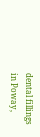dental fillings in Poway,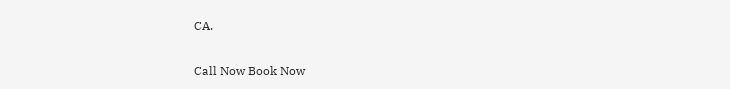CA.

Call Now Book Now